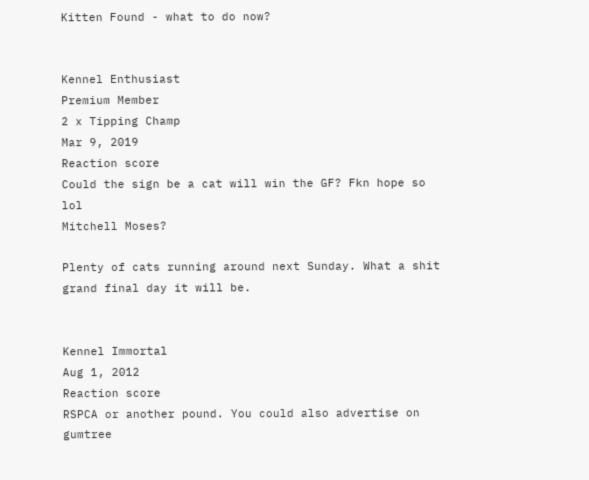Kitten Found - what to do now?


Kennel Enthusiast
Premium Member
2 x Tipping Champ
Mar 9, 2019
Reaction score
Could the sign be a cat will win the GF? Fkn hope so lol
Mitchell Moses?

Plenty of cats running around next Sunday. What a shit grand final day it will be.


Kennel Immortal
Aug 1, 2012
Reaction score
RSPCA or another pound. You could also advertise on gumtree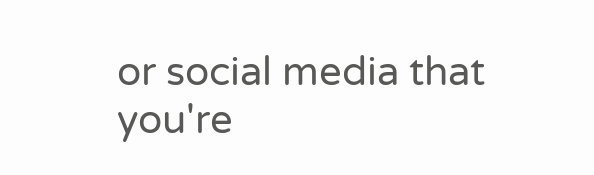or social media that you're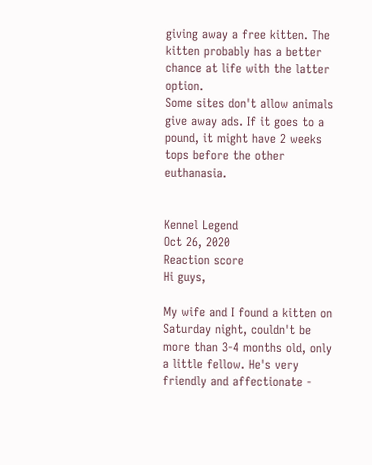giving away a free kitten. The kitten probably has a better chance at life with the latter option.
Some sites don't allow animals give away ads. If it goes to a pound, it might have 2 weeks tops before the other euthanasia.


Kennel Legend
Oct 26, 2020
Reaction score
Hi guys,

My wife and I found a kitten on Saturday night, couldn't be more than 3-4 months old, only a little fellow. He's very friendly and affectionate -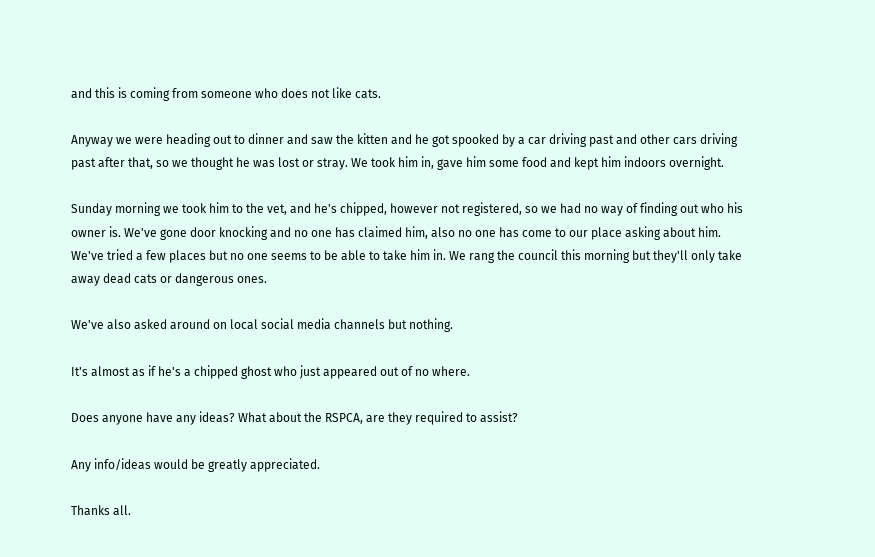and this is coming from someone who does not like cats.

Anyway we were heading out to dinner and saw the kitten and he got spooked by a car driving past and other cars driving past after that, so we thought he was lost or stray. We took him in, gave him some food and kept him indoors overnight.

Sunday morning we took him to the vet, and he's chipped, however not registered, so we had no way of finding out who his owner is. We've gone door knocking and no one has claimed him, also no one has come to our place asking about him. We've tried a few places but no one seems to be able to take him in. We rang the council this morning but they'll only take away dead cats or dangerous ones.

We've also asked around on local social media channels but nothing.

It's almost as if he's a chipped ghost who just appeared out of no where.

Does anyone have any ideas? What about the RSPCA, are they required to assist?

Any info/ideas would be greatly appreciated.

Thanks all.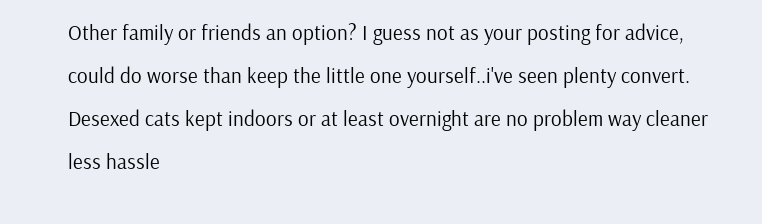Other family or friends an option? I guess not as your posting for advice, could do worse than keep the little one yourself..i've seen plenty convert.
Desexed cats kept indoors or at least overnight are no problem way cleaner less hassle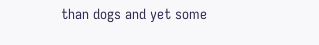than dogs and yet some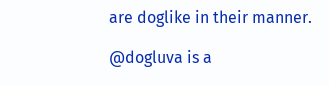are doglike in their manner.

@dogluva is a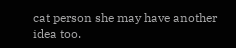cat person she may have another idea too.